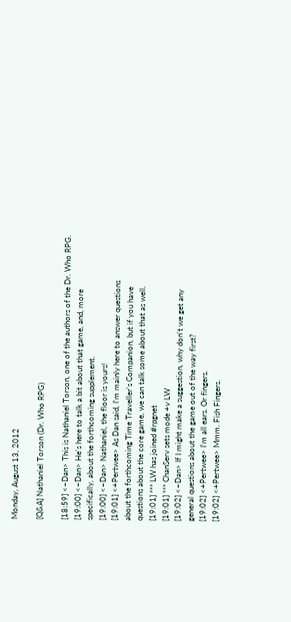Monday, August 13, 2012

[Q&A] Nathaniel Torson (Dr. Who RPG)

[18:59] <~Dan> This is Nathaniel Torson, one of the authors of the Dr. Who RPG.
[19:00] <~Dan> He's here to talk a bit about that game, and, more
specifically, about the forthcoming supplement.
[19:00] <~Dan> Nathaniel, the floor is yours!
[19:01] <+Pertwee> As Dan said, I'm mainly here to answer questions
about the forthcoming Time Traveller's Companion, but if you have
questions about the core game, we can talk some about that as well.
[19:01] *** LW has joined #rpgnet
[19:01] *** ChanServ sets mode +v LW
[19:02] <~Dan> If I might make a suggestion, why don't we get any
general questions about the game out of the way first?
[19:02] <+Pertwee> I'm all ears. Or fingers.
[19:02] <+Pertwee> Mmm. Fish Fingers.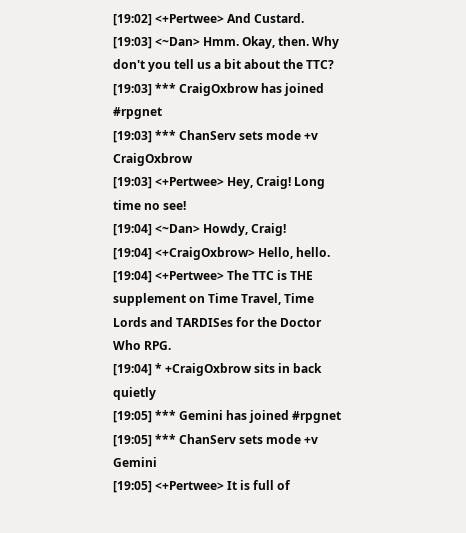[19:02] <+Pertwee> And Custard.
[19:03] <~Dan> Hmm. Okay, then. Why don't you tell us a bit about the TTC?
[19:03] *** CraigOxbrow has joined #rpgnet
[19:03] *** ChanServ sets mode +v CraigOxbrow
[19:03] <+Pertwee> Hey, Craig! Long time no see!
[19:04] <~Dan> Howdy, Craig!
[19:04] <+CraigOxbrow> Hello, hello.
[19:04] <+Pertwee> The TTC is THE supplement on Time Travel, Time
Lords and TARDISes for the Doctor Who RPG.
[19:04] * +CraigOxbrow sits in back quietly
[19:05] *** Gemini has joined #rpgnet
[19:05] *** ChanServ sets mode +v Gemini
[19:05] <+Pertwee> It is full of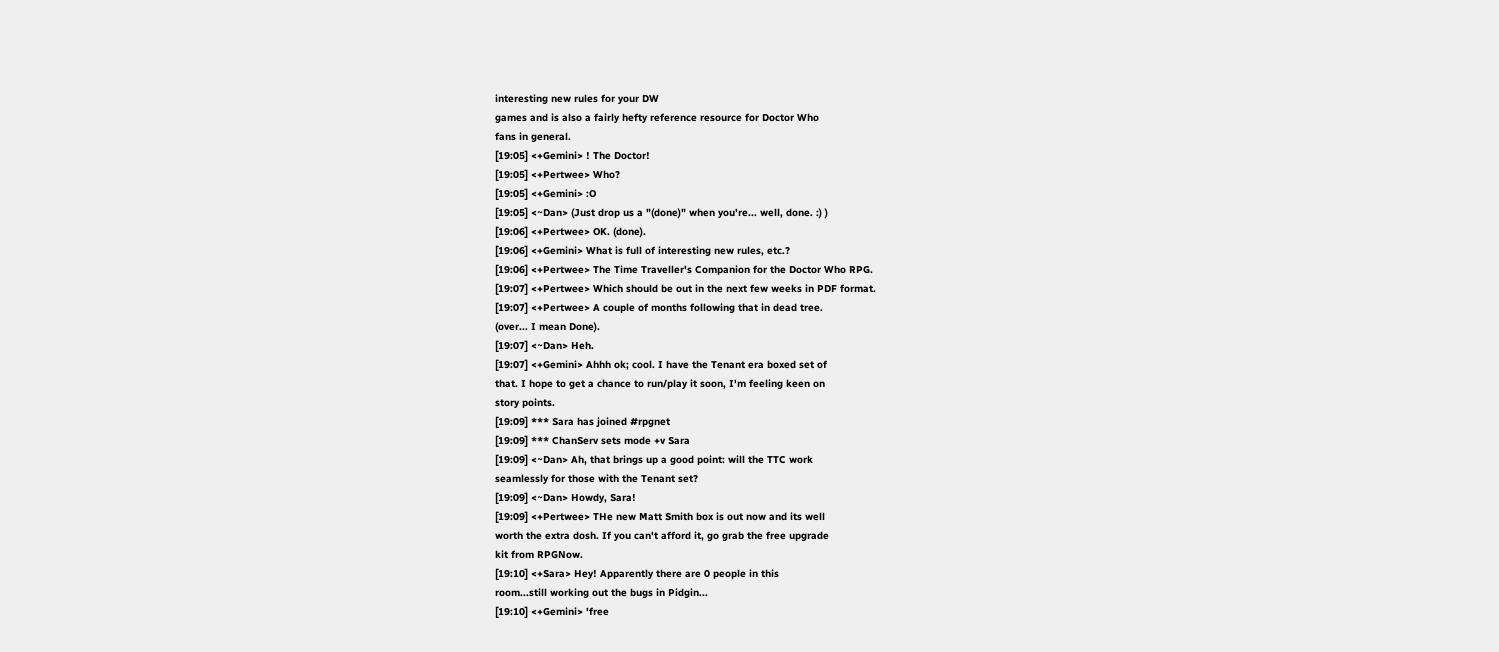interesting new rules for your DW
games and is also a fairly hefty reference resource for Doctor Who
fans in general.
[19:05] <+Gemini> ! The Doctor!
[19:05] <+Pertwee> Who?
[19:05] <+Gemini> :O
[19:05] <~Dan> (Just drop us a "(done)" when you're... well, done. :) )
[19:06] <+Pertwee> OK. (done).
[19:06] <+Gemini> What is full of interesting new rules, etc.?
[19:06] <+Pertwee> The Time Traveller's Companion for the Doctor Who RPG.
[19:07] <+Pertwee> Which should be out in the next few weeks in PDF format.
[19:07] <+Pertwee> A couple of months following that in dead tree.
(over... I mean Done).
[19:07] <~Dan> Heh.
[19:07] <+Gemini> Ahhh ok; cool. I have the Tenant era boxed set of
that. I hope to get a chance to run/play it soon, I'm feeling keen on
story points.
[19:09] *** Sara has joined #rpgnet
[19:09] *** ChanServ sets mode +v Sara
[19:09] <~Dan> Ah, that brings up a good point: will the TTC work
seamlessly for those with the Tenant set?
[19:09] <~Dan> Howdy, Sara!
[19:09] <+Pertwee> THe new Matt Smith box is out now and its well
worth the extra dosh. If you can't afford it, go grab the free upgrade
kit from RPGNow.
[19:10] <+Sara> Hey! Apparently there are 0 people in this
room...still working out the bugs in Pidgin...
[19:10] <+Gemini> 'free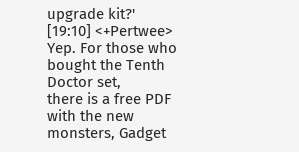upgrade kit?'
[19:10] <+Pertwee> Yep. For those who bought the Tenth Doctor set,
there is a free PDF with the new monsters, Gadget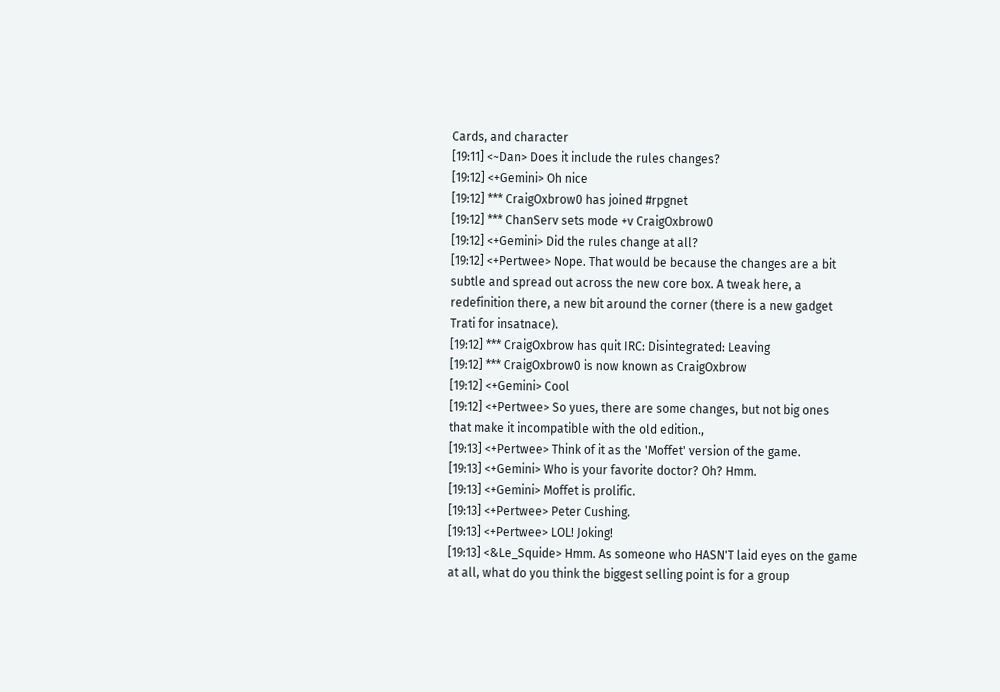Cards, and character
[19:11] <~Dan> Does it include the rules changes?
[19:12] <+Gemini> Oh nice
[19:12] *** CraigOxbrow0 has joined #rpgnet
[19:12] *** ChanServ sets mode +v CraigOxbrow0
[19:12] <+Gemini> Did the rules change at all?
[19:12] <+Pertwee> Nope. That would be because the changes are a bit
subtle and spread out across the new core box. A tweak here, a
redefinition there, a new bit around the corner (there is a new gadget
Trati for insatnace).
[19:12] *** CraigOxbrow has quit IRC: Disintegrated: Leaving
[19:12] *** CraigOxbrow0 is now known as CraigOxbrow
[19:12] <+Gemini> Cool
[19:12] <+Pertwee> So yues, there are some changes, but not big ones
that make it incompatible with the old edition.,
[19:13] <+Pertwee> Think of it as the 'Moffet' version of the game.
[19:13] <+Gemini> Who is your favorite doctor? Oh? Hmm.
[19:13] <+Gemini> Moffet is prolific.
[19:13] <+Pertwee> Peter Cushing.
[19:13] <+Pertwee> LOL! Joking!
[19:13] <&Le_Squide> Hmm. As someone who HASN'T laid eyes on the game
at all, what do you think the biggest selling point is for a group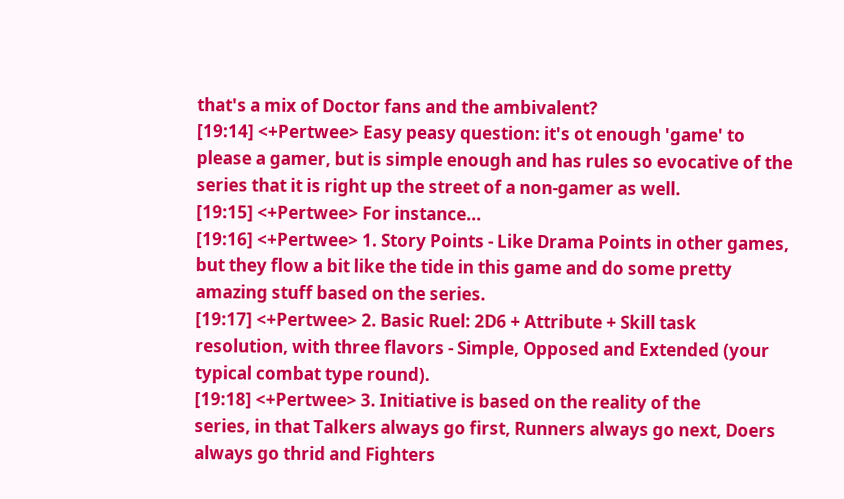that's a mix of Doctor fans and the ambivalent?
[19:14] <+Pertwee> Easy peasy question: it's ot enough 'game' to
please a gamer, but is simple enough and has rules so evocative of the
series that it is right up the street of a non-gamer as well.
[19:15] <+Pertwee> For instance...
[19:16] <+Pertwee> 1. Story Points - Like Drama Points in other games,
but they flow a bit like the tide in this game and do some pretty
amazing stuff based on the series.
[19:17] <+Pertwee> 2. Basic Ruel: 2D6 + Attribute + Skill task
resolution, with three flavors - Simple, Opposed and Extended (your
typical combat type round).
[19:18] <+Pertwee> 3. Initiative is based on the reality of the
series, in that Talkers always go first, Runners always go next, Doers
always go thrid and Fighters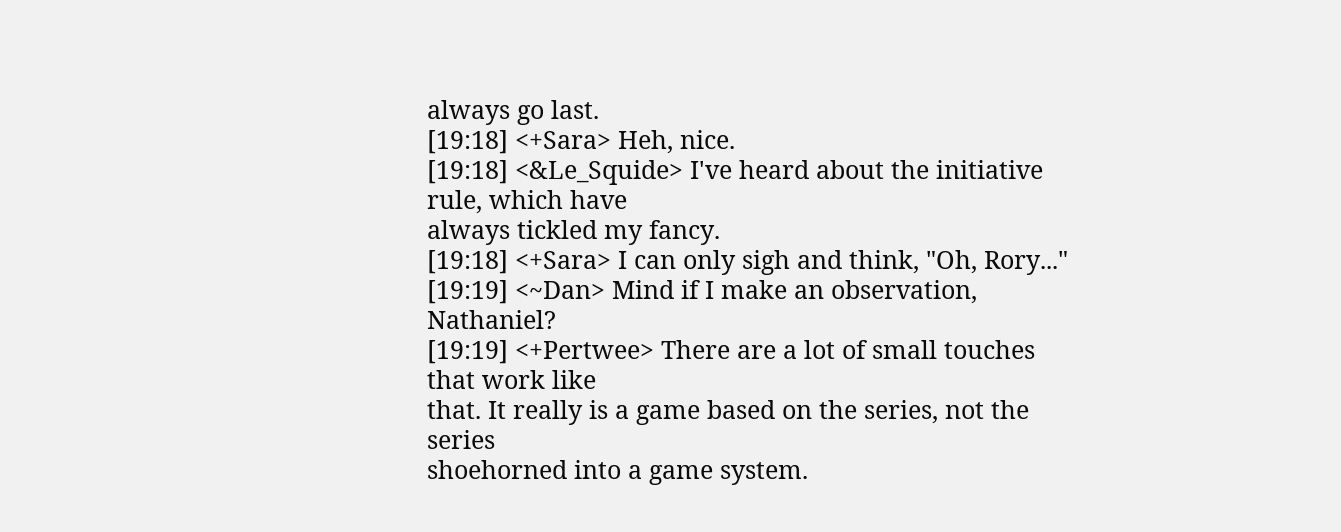always go last.
[19:18] <+Sara> Heh, nice.
[19:18] <&Le_Squide> I've heard about the initiative rule, which have
always tickled my fancy.
[19:18] <+Sara> I can only sigh and think, "Oh, Rory..."
[19:19] <~Dan> Mind if I make an observation, Nathaniel?
[19:19] <+Pertwee> There are a lot of small touches that work like
that. It really is a game based on the series, not the series
shoehorned into a game system.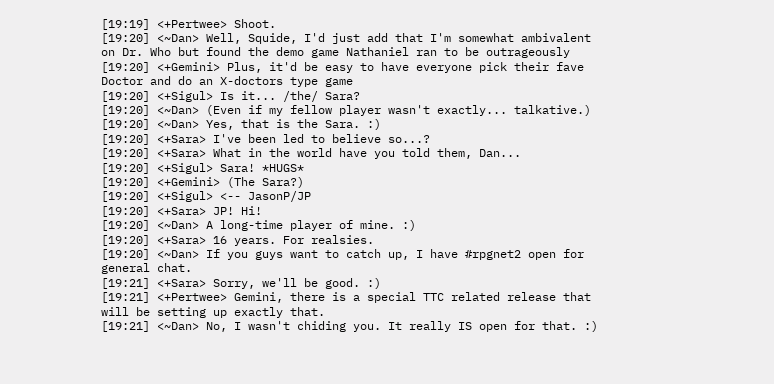[19:19] <+Pertwee> Shoot.
[19:20] <~Dan> Well, Squide, I'd just add that I'm somewhat ambivalent
on Dr. Who but found the demo game Nathaniel ran to be outrageously
[19:20] <+Gemini> Plus, it'd be easy to have everyone pick their fave
Doctor and do an X-doctors type game
[19:20] <+Sigul> Is it... /the/ Sara?
[19:20] <~Dan> (Even if my fellow player wasn't exactly... talkative.)
[19:20] <~Dan> Yes, that is the Sara. :)
[19:20] <+Sara> I've been led to believe so...?
[19:20] <+Sara> What in the world have you told them, Dan...
[19:20] <+Sigul> Sara! *HUGS*
[19:20] <+Gemini> (The Sara?)
[19:20] <+Sigul> <-- JasonP/JP
[19:20] <+Sara> JP! Hi!
[19:20] <~Dan> A long-time player of mine. :)
[19:20] <+Sara> 16 years. For realsies.
[19:20] <~Dan> If you guys want to catch up, I have #rpgnet2 open for
general chat.
[19:21] <+Sara> Sorry, we'll be good. :)
[19:21] <+Pertwee> Gemini, there is a special TTC related release that
will be setting up exactly that.
[19:21] <~Dan> No, I wasn't chiding you. It really IS open for that. :)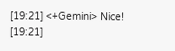[19:21] <+Gemini> Nice!
[19:21]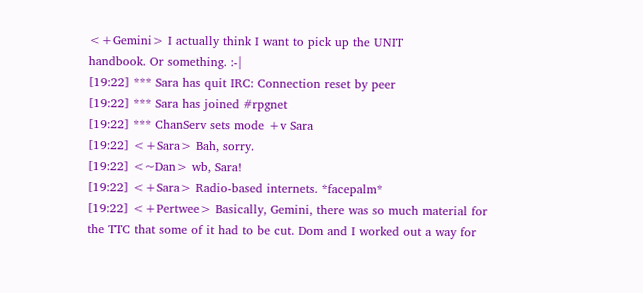<+Gemini> I actually think I want to pick up the UNIT
handbook. Or something. :-|
[19:22] *** Sara has quit IRC: Connection reset by peer
[19:22] *** Sara has joined #rpgnet
[19:22] *** ChanServ sets mode +v Sara
[19:22] <+Sara> Bah, sorry.
[19:22] <~Dan> wb, Sara!
[19:22] <+Sara> Radio-based internets. *facepalm*
[19:22] <+Pertwee> Basically, Gemini, there was so much material for
the TTC that some of it had to be cut. Dom and I worked out a way for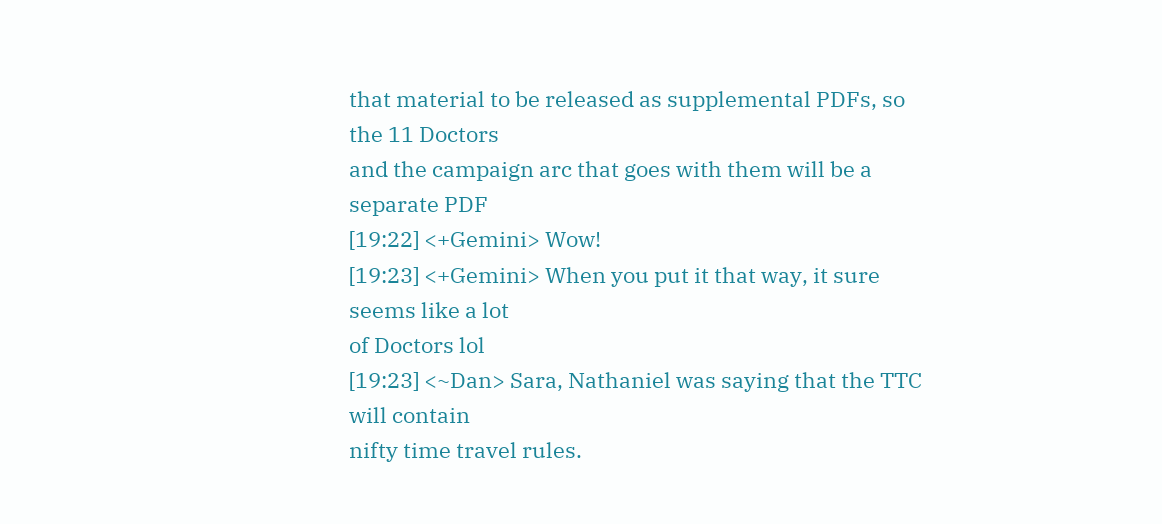that material to be released as supplemental PDFs, so the 11 Doctors
and the campaign arc that goes with them will be a separate PDF
[19:22] <+Gemini> Wow!
[19:23] <+Gemini> When you put it that way, it sure seems like a lot
of Doctors lol
[19:23] <~Dan> Sara, Nathaniel was saying that the TTC will contain
nifty time travel rules.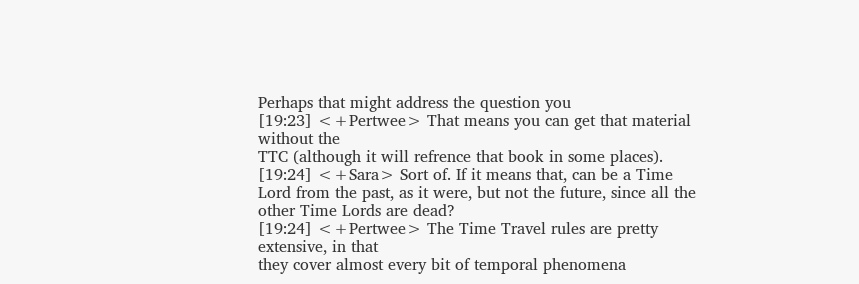Perhaps that might address the question you
[19:23] <+Pertwee> That means you can get that material without the
TTC (although it will refrence that book in some places).
[19:24] <+Sara> Sort of. If it means that, can be a Time
Lord from the past, as it were, but not the future, since all the
other Time Lords are dead?
[19:24] <+Pertwee> The Time Travel rules are pretty extensive, in that
they cover almost every bit of temporal phenomena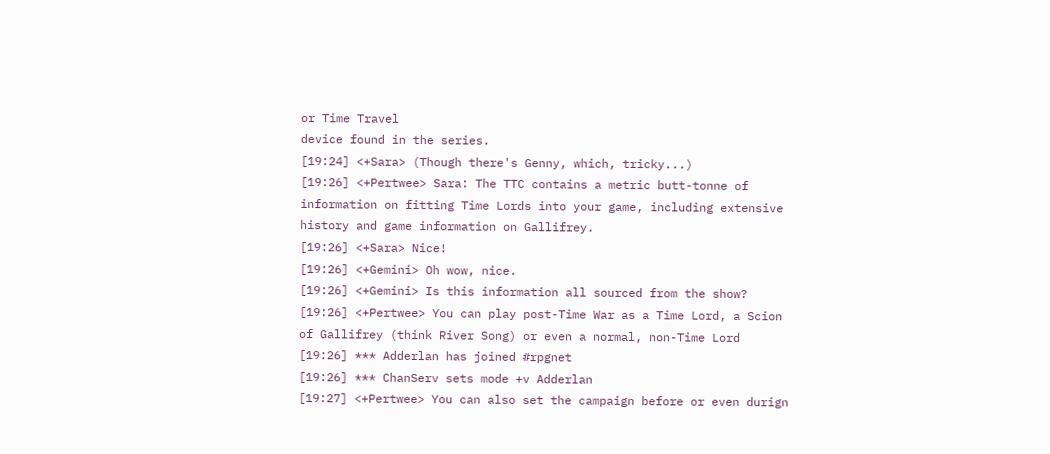or Time Travel
device found in the series.
[19:24] <+Sara> (Though there's Genny, which, tricky...)
[19:26] <+Pertwee> Sara: The TTC contains a metric butt-tonne of
information on fitting Time Lords into your game, including extensive
history and game information on Gallifrey.
[19:26] <+Sara> Nice!
[19:26] <+Gemini> Oh wow, nice.
[19:26] <+Gemini> Is this information all sourced from the show?
[19:26] <+Pertwee> You can play post-Time War as a Time Lord, a Scion
of Gallifrey (think River Song) or even a normal, non-Time Lord
[19:26] *** Adderlan has joined #rpgnet
[19:26] *** ChanServ sets mode +v Adderlan
[19:27] <+Pertwee> You can also set the campaign before or even durign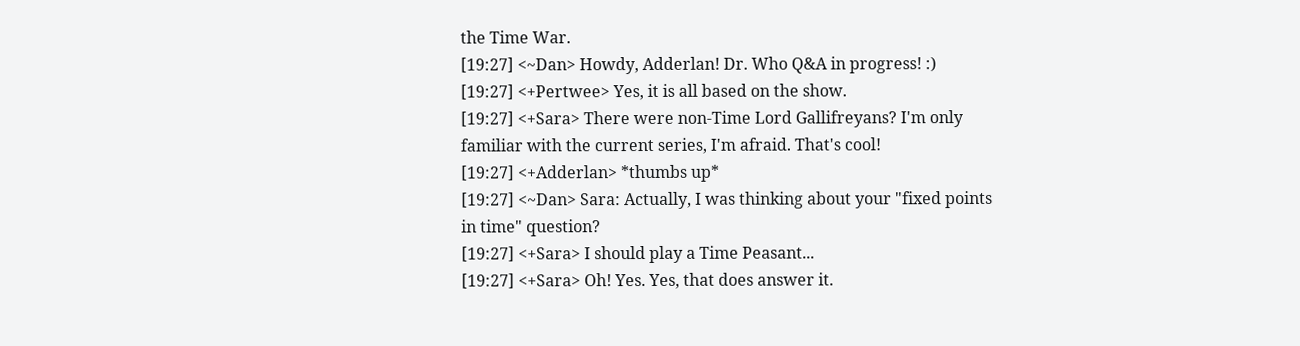the Time War.
[19:27] <~Dan> Howdy, Adderlan! Dr. Who Q&A in progress! :)
[19:27] <+Pertwee> Yes, it is all based on the show.
[19:27] <+Sara> There were non-Time Lord Gallifreyans? I'm only
familiar with the current series, I'm afraid. That's cool!
[19:27] <+Adderlan> *thumbs up*
[19:27] <~Dan> Sara: Actually, I was thinking about your "fixed points
in time" question?
[19:27] <+Sara> I should play a Time Peasant...
[19:27] <+Sara> Oh! Yes. Yes, that does answer it.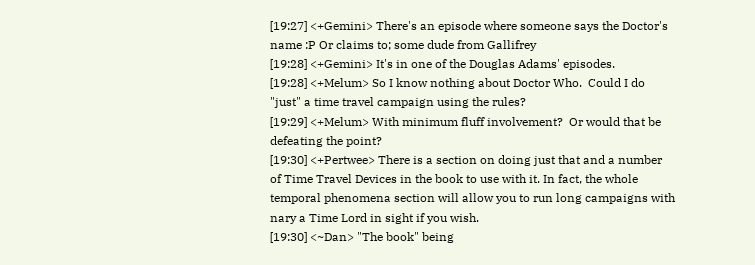[19:27] <+Gemini> There's an episode where someone says the Doctor's
name :P Or claims to; some dude from Gallifrey
[19:28] <+Gemini> It's in one of the Douglas Adams' episodes.
[19:28] <+Melum> So I know nothing about Doctor Who.  Could I do
"just" a time travel campaign using the rules?
[19:29] <+Melum> With minimum fluff involvement?  Or would that be
defeating the point?
[19:30] <+Pertwee> There is a section on doing just that and a number
of Time Travel Devices in the book to use with it. In fact, the whole
temporal phenomena section will allow you to run long campaigns with
nary a Time Lord in sight if you wish.
[19:30] <~Dan> "The book" being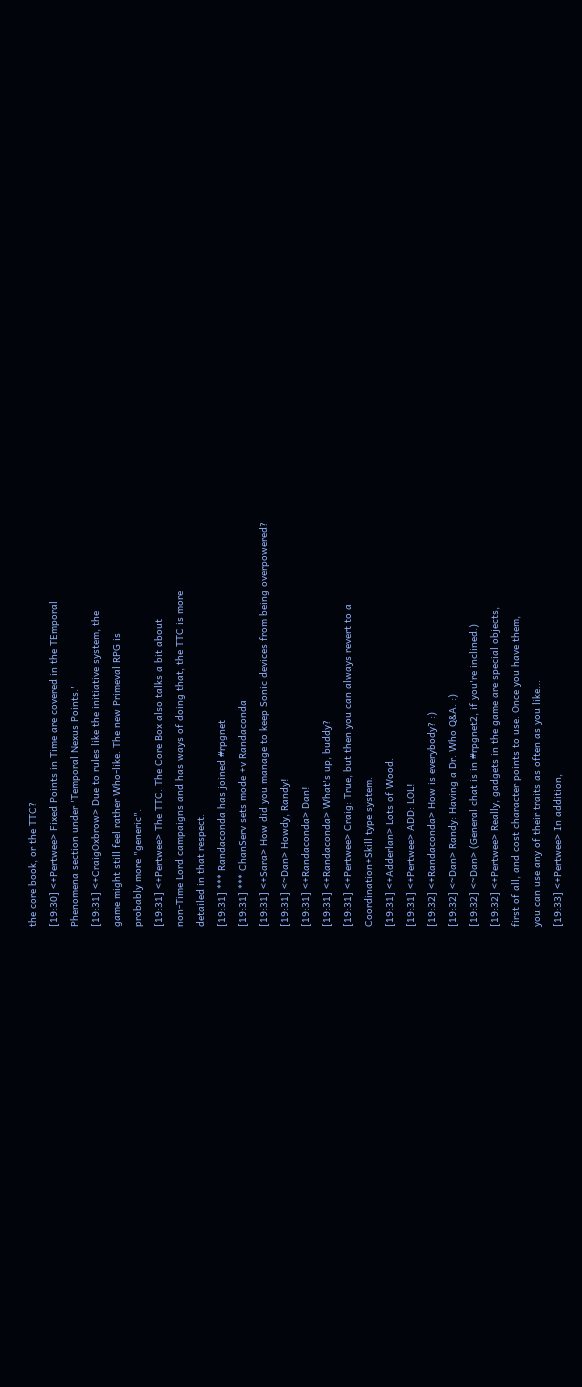the core book, or the TTC?
[19:30] <+Pertwee> Fixed Points in Time are covered in the TEmporal
Phenomena section under 'Temporal Nexus Points.'
[19:31] <+CraigOxbrow> Due to rules like the initiative system, the
game might still feel rather Who-like. The new Primeval RPG is
probably more "generic".
[19:31] <+Pertwee> The TTC. The Core Box also talks a bit about
non-Time Lord campaigns and has ways of doing that, the TTC is more
detailed in that respect.
[19:31] *** Randaconda has joined #rpgnet
[19:31] *** ChanServ sets mode +v Randaconda
[19:31] <+Sara> How did you manage to keep Sonic devices from being overpowered?
[19:31] <~Dan> Howdy, Randy!
[19:31] <+Randaconda> Dan!
[19:31] <+Randaconda> What's up, buddy?
[19:31] <+Pertwee> Craig: True, but then you can always revert to a
Coordination+Skill type system.
[19:31] <+Adderlan> Lots of Wood.
[19:31] <+Pertwee> ADD: LOL!
[19:32] <+Randaconda> How is everybody? :)
[19:32] <~Dan> Randy: Having a Dr. Who Q&A. :)
[19:32] <~Dan> (General chat is in #rpgnet2, if you're inclined.)
[19:32] <+Pertwee> Really, gadgets in the game are special objects,
first of all, and cost character points to use. Once you have them,
you can use any of their traits as often as you like...
[19:33] <+Pertwee> In addition,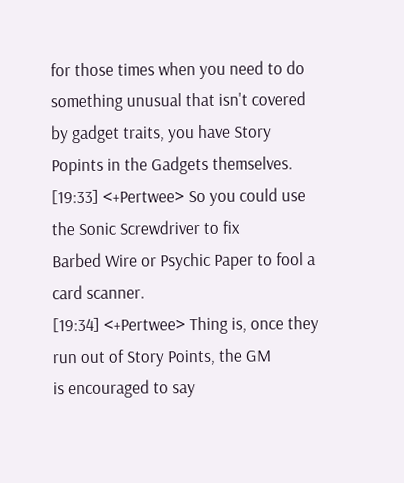for those times when you need to do
something unusual that isn't covered by gadget traits, you have Story
Popints in the Gadgets themselves.
[19:33] <+Pertwee> So you could use the Sonic Screwdriver to fix
Barbed Wire or Psychic Paper to fool a card scanner.
[19:34] <+Pertwee> Thing is, once they run out of Story Points, the GM
is encouraged to say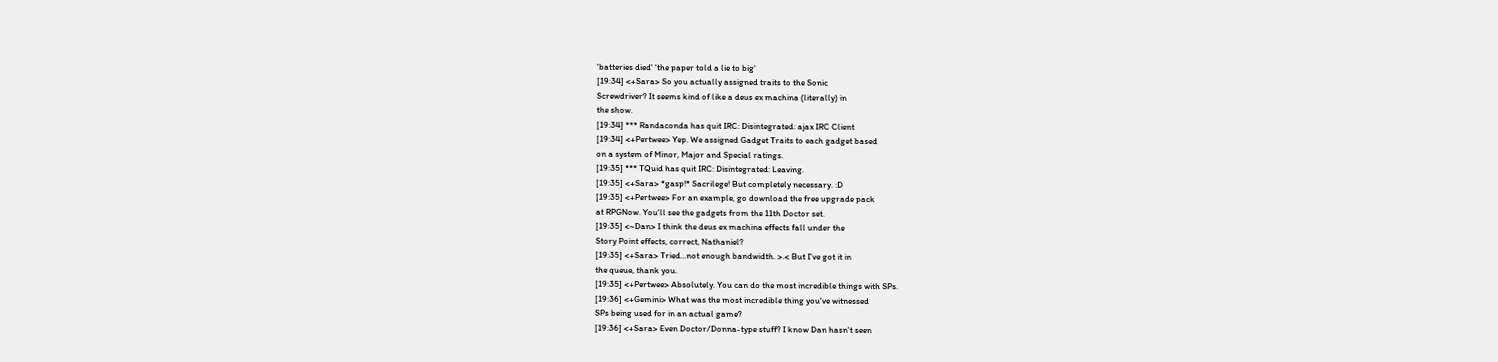'batteries died' 'the paper told a lie to big'
[19:34] <+Sara> So you actually assigned traits to the Sonic
Screwdriver? It seems kind of like a deus ex machina (literally) in
the show.
[19:34] *** Randaconda has quit IRC: Disintegrated: ajax IRC Client
[19:34] <+Pertwee> Yep. We assigned Gadget Traits to each gadget based
on a system of Minor, Major and Special ratings.
[19:35] *** TQuid has quit IRC: Disintegrated: Leaving.
[19:35] <+Sara> *gasp!* Sacrilege! But completely necessary. :D
[19:35] <+Pertwee> For an example, go download the free upgrade pack
at RPGNow. You'll see the gadgets from the 11th Doctor set.
[19:35] <~Dan> I think the deus ex machina effects fall under the
Story Point effects, correct, Nathaniel?
[19:35] <+Sara> Tried...not enough bandwidth. >.< But I've got it in
the queue, thank you.
[19:35] <+Pertwee> Absolutely. You can do the most incredible things with SPs.
[19:36] <+Gemini> What was the most incredible thing you've witnessed
SPs being used for in an actual game?
[19:36] <+Sara> Even Doctor/Donna-type stuff? I know Dan hasn't seen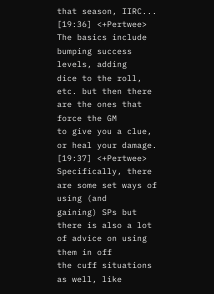that season, IIRC...
[19:36] <+Pertwee> The basics include bumping success levels, adding
dice to the roll, etc. but then there are the ones that force the GM
to give you a clue, or heal your damage.
[19:37] <+Pertwee> Specifically, there are some set ways of using (and
gaining) SPs but there is also a lot of advice on using them in off
the cuff situations as well, like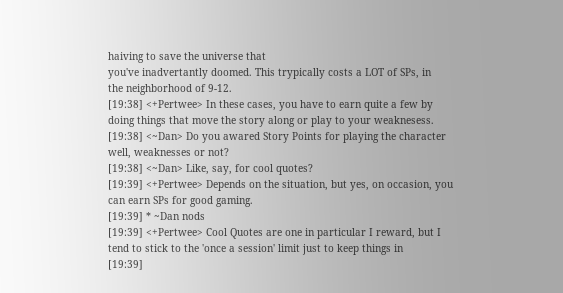haiving to save the universe that
you've inadvertantly doomed. This trypically costs a LOT of SPs, in
the neighborhood of 9-12.
[19:38] <+Pertwee> In these cases, you have to earn quite a few by
doing things that move the story along or play to your weaknesess.
[19:38] <~Dan> Do you awared Story Points for playing the character
well, weaknesses or not?
[19:38] <~Dan> Like, say, for cool quotes?
[19:39] <+Pertwee> Depends on the situation, but yes, on occasion, you
can earn SPs for good gaming.
[19:39] * ~Dan nods
[19:39] <+Pertwee> Cool Quotes are one in particular I reward, but I
tend to stick to the 'once a session' limit just to keep things in
[19:39]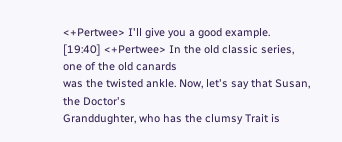<+Pertwee> I'll give you a good example.
[19:40] <+Pertwee> In the old classic series, one of the old canards
was the twisted ankle. Now, let's say that Susan, the Doctor's
Granddughter, who has the clumsy Trait is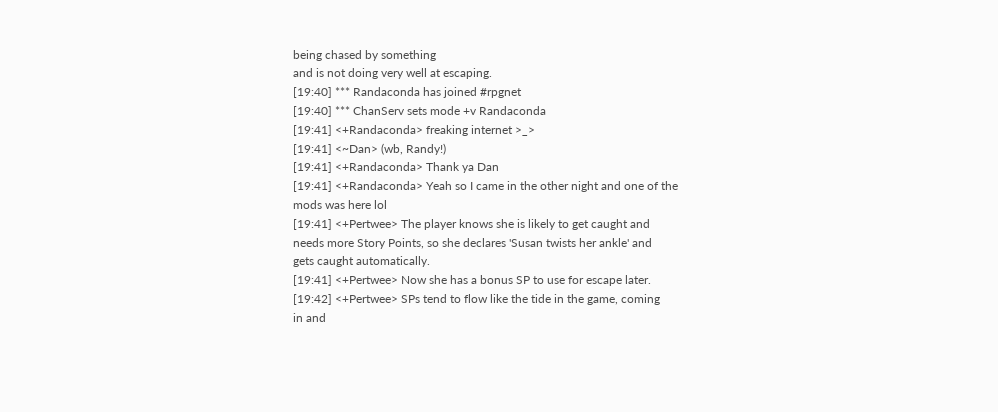being chased by something
and is not doing very well at escaping.
[19:40] *** Randaconda has joined #rpgnet
[19:40] *** ChanServ sets mode +v Randaconda
[19:41] <+Randaconda> freaking internet >_>
[19:41] <~Dan> (wb, Randy!)
[19:41] <+Randaconda> Thank ya Dan
[19:41] <+Randaconda> Yeah so I came in the other night and one of the
mods was here lol
[19:41] <+Pertwee> The player knows she is likely to get caught and
needs more Story Points, so she declares 'Susan twists her ankle' and
gets caught automatically.
[19:41] <+Pertwee> Now she has a bonus SP to use for escape later.
[19:42] <+Pertwee> SPs tend to flow like the tide in the game, coming
in and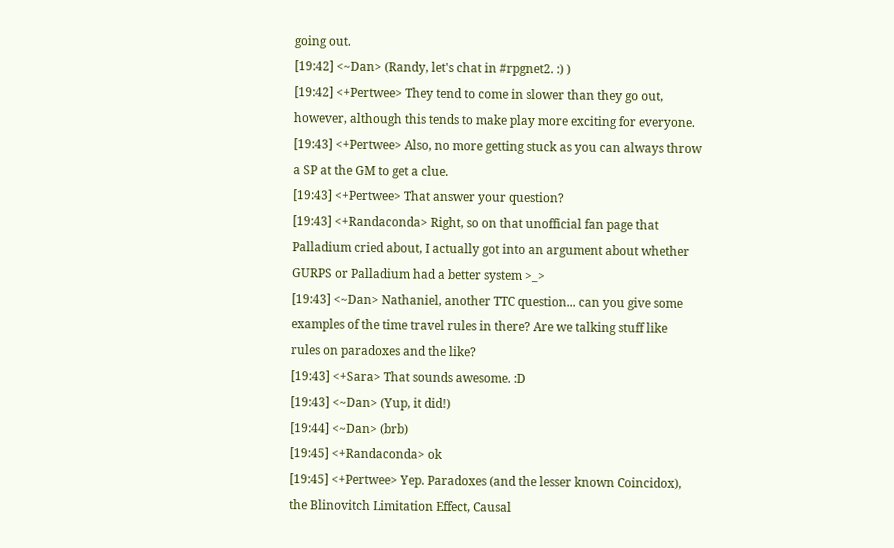going out.
[19:42] <~Dan> (Randy, let's chat in #rpgnet2. :) )
[19:42] <+Pertwee> They tend to come in slower than they go out,
however, although this tends to make play more exciting for everyone.
[19:43] <+Pertwee> Also, no more getting stuck as you can always throw
a SP at the GM to get a clue.
[19:43] <+Pertwee> That answer your question?
[19:43] <+Randaconda> Right, so on that unofficial fan page that
Palladium cried about, I actually got into an argument about whether
GURPS or Palladium had a better system >_>
[19:43] <~Dan> Nathaniel, another TTC question... can you give some
examples of the time travel rules in there? Are we talking stuff like
rules on paradoxes and the like?
[19:43] <+Sara> That sounds awesome. :D
[19:43] <~Dan> (Yup, it did!)
[19:44] <~Dan> (brb)
[19:45] <+Randaconda> ok
[19:45] <+Pertwee> Yep. Paradoxes (and the lesser known Coincidox),
the Blinovitch Limitation Effect, Causal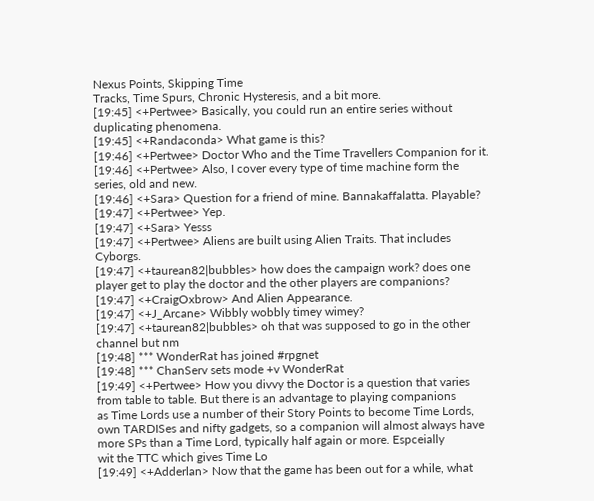Nexus Points, Skipping Time
Tracks, Time Spurs, Chronic Hysteresis, and a bit more.
[19:45] <+Pertwee> Basically, you could run an entire series without
duplicating phenomena.
[19:45] <+Randaconda> What game is this?
[19:46] <+Pertwee> Doctor Who and the Time Travellers Companion for it.
[19:46] <+Pertwee> Also, I cover every type of time machine form the
series, old and new.
[19:46] <+Sara> Question for a friend of mine. Bannakaffalatta. Playable?
[19:47] <+Pertwee> Yep.
[19:47] <+Sara> Yesss
[19:47] <+Pertwee> Aliens are built using Alien Traits. That includes Cyborgs.
[19:47] <+taurean82|bubbles> how does the campaign work? does one
player get to play the doctor and the other players are companions?
[19:47] <+CraigOxbrow> And Alien Appearance.
[19:47] <+J_Arcane> Wibbly wobbly timey wimey?
[19:47] <+taurean82|bubbles> oh that was supposed to go in the other
channel but nm
[19:48] *** WonderRat has joined #rpgnet
[19:48] *** ChanServ sets mode +v WonderRat
[19:49] <+Pertwee> How you divvy the Doctor is a question that varies
from table to table. But there is an advantage to playing companions
as Time Lords use a number of their Story Points to become Time Lords,
own TARDISes and nifty gadgets, so a companion will almost always have
more SPs than a Time Lord, typically half again or more. Espceially
wit the TTC which gives Time Lo
[19:49] <+Adderlan> Now that the game has been out for a while, what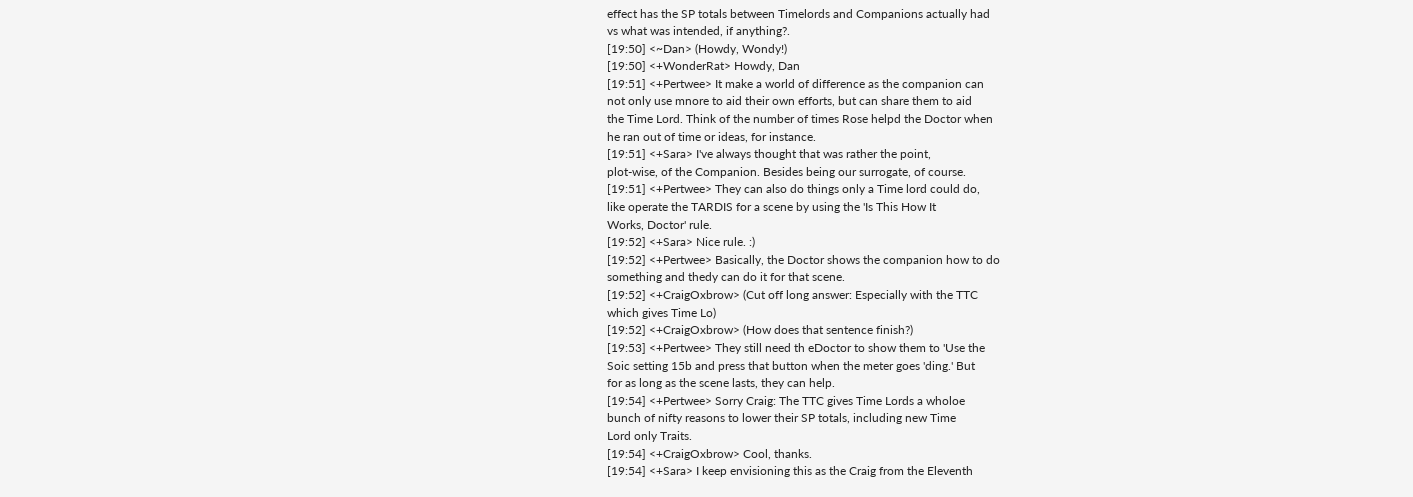effect has the SP totals between Timelords and Companions actually had
vs what was intended, if anything?.
[19:50] <~Dan> (Howdy, Wondy!)
[19:50] <+WonderRat> Howdy, Dan
[19:51] <+Pertwee> It make a world of difference as the companion can
not only use mnore to aid their own efforts, but can share them to aid
the Time Lord. Think of the number of times Rose helpd the Doctor when
he ran out of time or ideas, for instance.
[19:51] <+Sara> I've always thought that was rather the point,
plot-wise, of the Companion. Besides being our surrogate, of course.
[19:51] <+Pertwee> They can also do things only a Time lord could do,
like operate the TARDIS for a scene by using the 'Is This How It
Works, Doctor' rule.
[19:52] <+Sara> Nice rule. :)
[19:52] <+Pertwee> Basically, the Doctor shows the companion how to do
something and thedy can do it for that scene.
[19:52] <+CraigOxbrow> (Cut off long answer: Especially with the TTC
which gives Time Lo)
[19:52] <+CraigOxbrow> (How does that sentence finish?)
[19:53] <+Pertwee> They still need th eDoctor to show them to 'Use the
Soic setting 15b and press that button when the meter goes 'ding.' But
for as long as the scene lasts, they can help.
[19:54] <+Pertwee> Sorry Craig: The TTC gives Time Lords a wholoe
bunch of nifty reasons to lower their SP totals, including new Time
Lord only Traits.
[19:54] <+CraigOxbrow> Cool, thanks.
[19:54] <+Sara> I keep envisioning this as the Craig from the Eleventh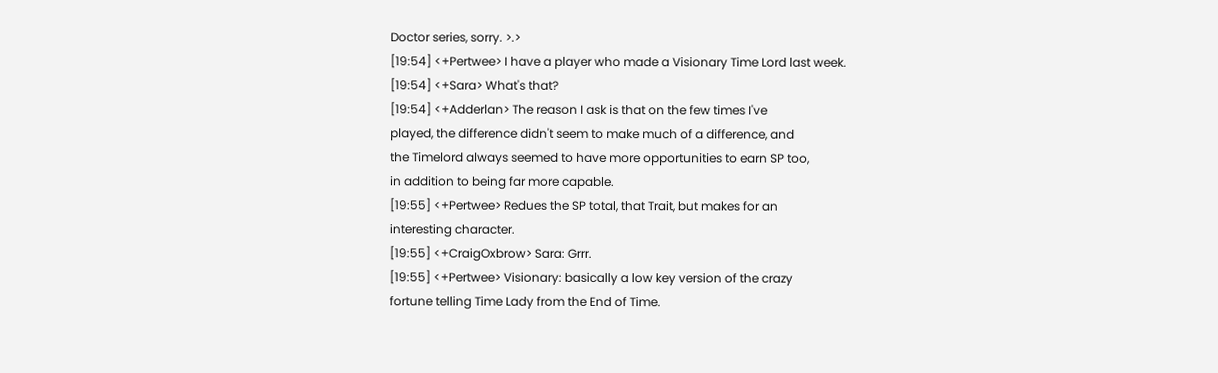Doctor series, sorry. >.>
[19:54] <+Pertwee> I have a player who made a Visionary Time Lord last week.
[19:54] <+Sara> What's that?
[19:54] <+Adderlan> The reason I ask is that on the few times I've
played, the difference didn't seem to make much of a difference, and
the Timelord always seemed to have more opportunities to earn SP too,
in addition to being far more capable.
[19:55] <+Pertwee> Redues the SP total, that Trait, but makes for an
interesting character.
[19:55] <+CraigOxbrow> Sara: Grrr.
[19:55] <+Pertwee> Visionary: basically a low key version of the crazy
fortune telling Time Lady from the End of Time.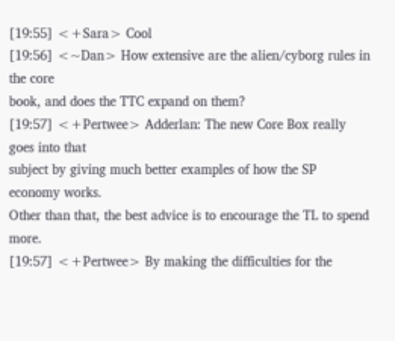[19:55] <+Sara> Cool
[19:56] <~Dan> How extensive are the alien/cyborg rules in the core
book, and does the TTC expand on them?
[19:57] <+Pertwee> Adderlan: The new Core Box really goes into that
subject by giving much better examples of how the SP economy works.
Other than that, the best advice is to encourage the TL to spend more.
[19:57] <+Pertwee> By making the difficulties for the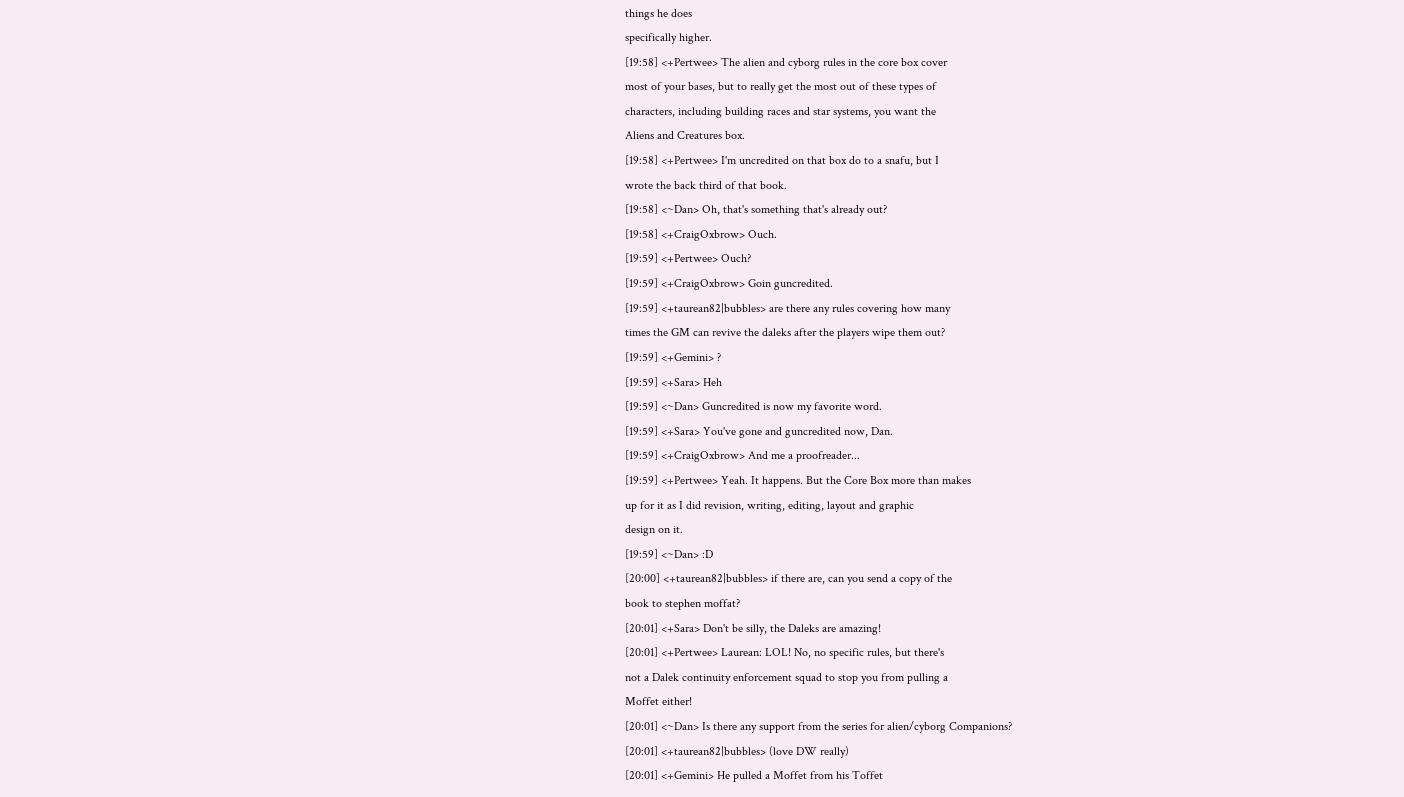things he does
specifically higher.
[19:58] <+Pertwee> The alien and cyborg rules in the core box cover
most of your bases, but to really get the most out of these types of
characters, including building races and star systems, you want the
Aliens and Creatures box.
[19:58] <+Pertwee> I'm uncredited on that box do to a snafu, but I
wrote the back third of that book.
[19:58] <~Dan> Oh, that's something that's already out?
[19:58] <+CraigOxbrow> Ouch.
[19:59] <+Pertwee> Ouch?
[19:59] <+CraigOxbrow> Goin guncredited.
[19:59] <+taurean82|bubbles> are there any rules covering how many
times the GM can revive the daleks after the players wipe them out?
[19:59] <+Gemini> ?
[19:59] <+Sara> Heh
[19:59] <~Dan> Guncredited is now my favorite word.
[19:59] <+Sara> You've gone and guncredited now, Dan.
[19:59] <+CraigOxbrow> And me a proofreader...
[19:59] <+Pertwee> Yeah. It happens. But the Core Box more than makes
up for it as I did revision, writing, editing, layout and graphic
design on it.
[19:59] <~Dan> :D
[20:00] <+taurean82|bubbles> if there are, can you send a copy of the
book to stephen moffat?
[20:01] <+Sara> Don't be silly, the Daleks are amazing!
[20:01] <+Pertwee> Laurean: LOL! No, no specific rules, but there's
not a Dalek continuity enforcement squad to stop you from pulling a
Moffet either!
[20:01] <~Dan> Is there any support from the series for alien/cyborg Companions?
[20:01] <+taurean82|bubbles> (love DW really)
[20:01] <+Gemini> He pulled a Moffet from his Toffet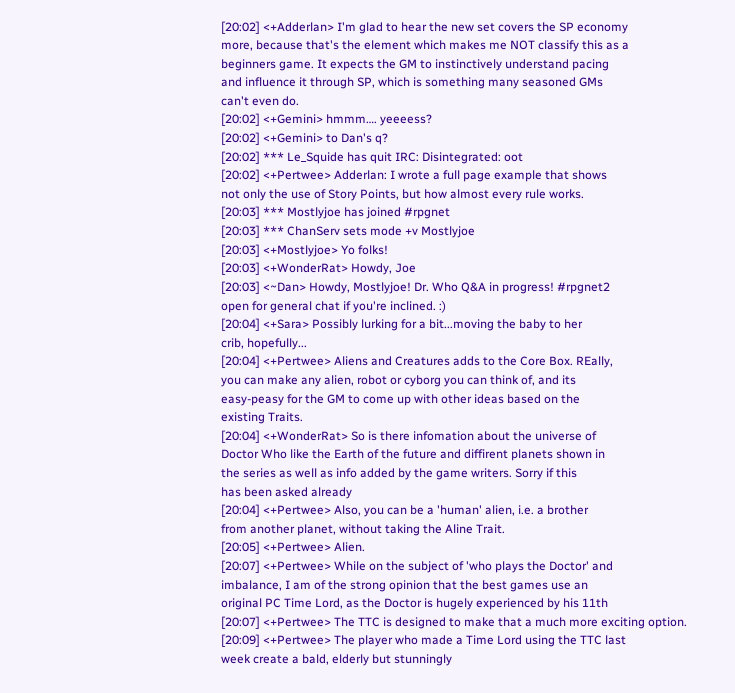[20:02] <+Adderlan> I'm glad to hear the new set covers the SP economy
more, because that's the element which makes me NOT classify this as a
beginners game. It expects the GM to instinctively understand pacing
and influence it through SP, which is something many seasoned GMs
can't even do.
[20:02] <+Gemini> hmmm…. yeeeess?
[20:02] <+Gemini> to Dan's q?
[20:02] *** Le_Squide has quit IRC: Disintegrated: oot
[20:02] <+Pertwee> Adderlan: I wrote a full page example that shows
not only the use of Story Points, but how almost every rule works.
[20:03] *** Mostlyjoe has joined #rpgnet
[20:03] *** ChanServ sets mode +v Mostlyjoe
[20:03] <+Mostlyjoe> Yo folks!
[20:03] <+WonderRat> Howdy, Joe
[20:03] <~Dan> Howdy, Mostlyjoe! Dr. Who Q&A in progress! #rpgnet2
open for general chat if you're inclined. :)
[20:04] <+Sara> Possibly lurking for a bit...moving the baby to her
crib, hopefully...
[20:04] <+Pertwee> Aliens and Creatures adds to the Core Box. REally,
you can make any alien, robot or cyborg you can think of, and its
easy-peasy for the GM to come up with other ideas based on the
existing Traits.
[20:04] <+WonderRat> So is there infomation about the universe of
Doctor Who like the Earth of the future and diffirent planets shown in
the series as well as info added by the game writers. Sorry if this
has been asked already
[20:04] <+Pertwee> Also, you can be a 'human' alien, i.e. a brother
from another planet, without taking the Aline Trait.
[20:05] <+Pertwee> Alien.
[20:07] <+Pertwee> While on the subject of 'who plays the Doctor' and
imbalance, I am of the strong opinion that the best games use an
original PC Time Lord, as the Doctor is hugely experienced by his 11th
[20:07] <+Pertwee> The TTC is designed to make that a much more exciting option.
[20:09] <+Pertwee> The player who made a Time Lord using the TTC last
week create a bald, elderly but stunningly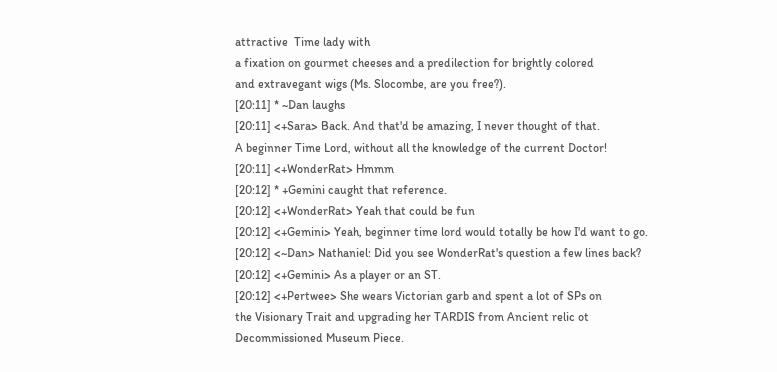attractive  Time lady with
a fixation on gourmet cheeses and a predilection for brightly colored
and extravegant wigs (Ms. Slocombe, are you free?).
[20:11] * ~Dan laughs
[20:11] <+Sara> Back. And that'd be amazing, I never thought of that.
A beginner Time Lord, without all the knowledge of the current Doctor!
[20:11] <+WonderRat> Hmmm
[20:12] * +Gemini caught that reference.
[20:12] <+WonderRat> Yeah that could be fun
[20:12] <+Gemini> Yeah, beginner time lord would totally be how I'd want to go.
[20:12] <~Dan> Nathaniel: Did you see WonderRat's question a few lines back?
[20:12] <+Gemini> As a player or an ST.
[20:12] <+Pertwee> She wears Victorian garb and spent a lot of SPs on
the Visionary Trait and upgrading her TARDIS from Ancient relic ot
Decommissioned Museum Piece.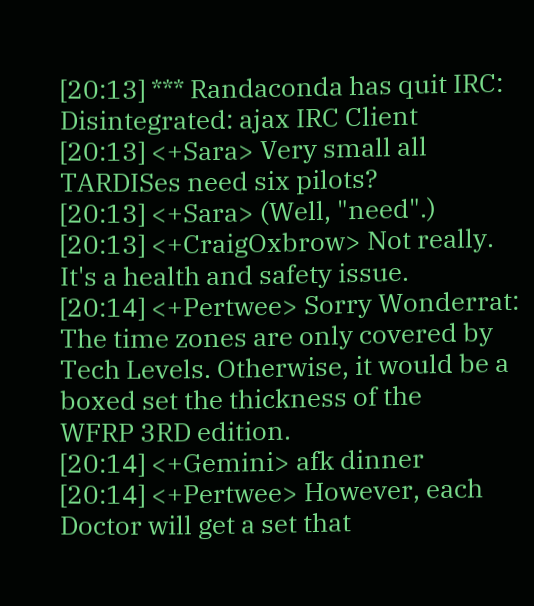[20:13] *** Randaconda has quit IRC: Disintegrated: ajax IRC Client
[20:13] <+Sara> Very small all TARDISes need six pilots?
[20:13] <+Sara> (Well, "need".)
[20:13] <+CraigOxbrow> Not really. It's a health and safety issue.
[20:14] <+Pertwee> Sorry Wonderrat: The time zones are only covered by
Tech Levels. Otherwise, it would be a boxed set the thickness of the
WFRP 3RD edition.
[20:14] <+Gemini> afk dinner
[20:14] <+Pertwee> However, each Doctor will get a set that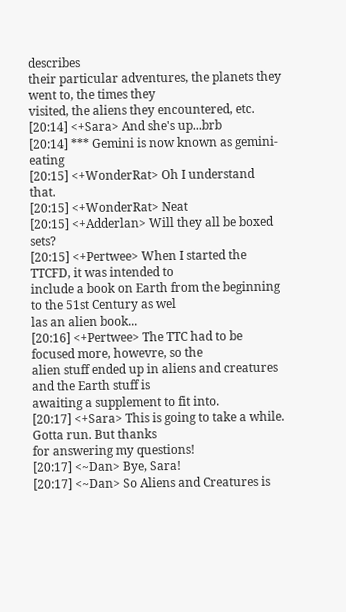describes
their particular adventures, the planets they went to, the times they
visited, the aliens they encountered, etc.
[20:14] <+Sara> And she's up...brb
[20:14] *** Gemini is now known as gemini-eating
[20:15] <+WonderRat> Oh I understand that.
[20:15] <+WonderRat> Neat
[20:15] <+Adderlan> Will they all be boxed sets?
[20:15] <+Pertwee> When I started the TTCFD, it was intended to
include a book on Earth from the beginning to the 51st Century as wel
las an alien book...
[20:16] <+Pertwee> The TTC had to be focused more, howevre, so the
alien stuff ended up in aliens and creatures and the Earth stuff is
awaiting a supplement to fit into.
[20:17] <+Sara> This is going to take a while. Gotta run. But thanks
for answering my questions!
[20:17] <~Dan> Bye, Sara!
[20:17] <~Dan> So Aliens and Creatures is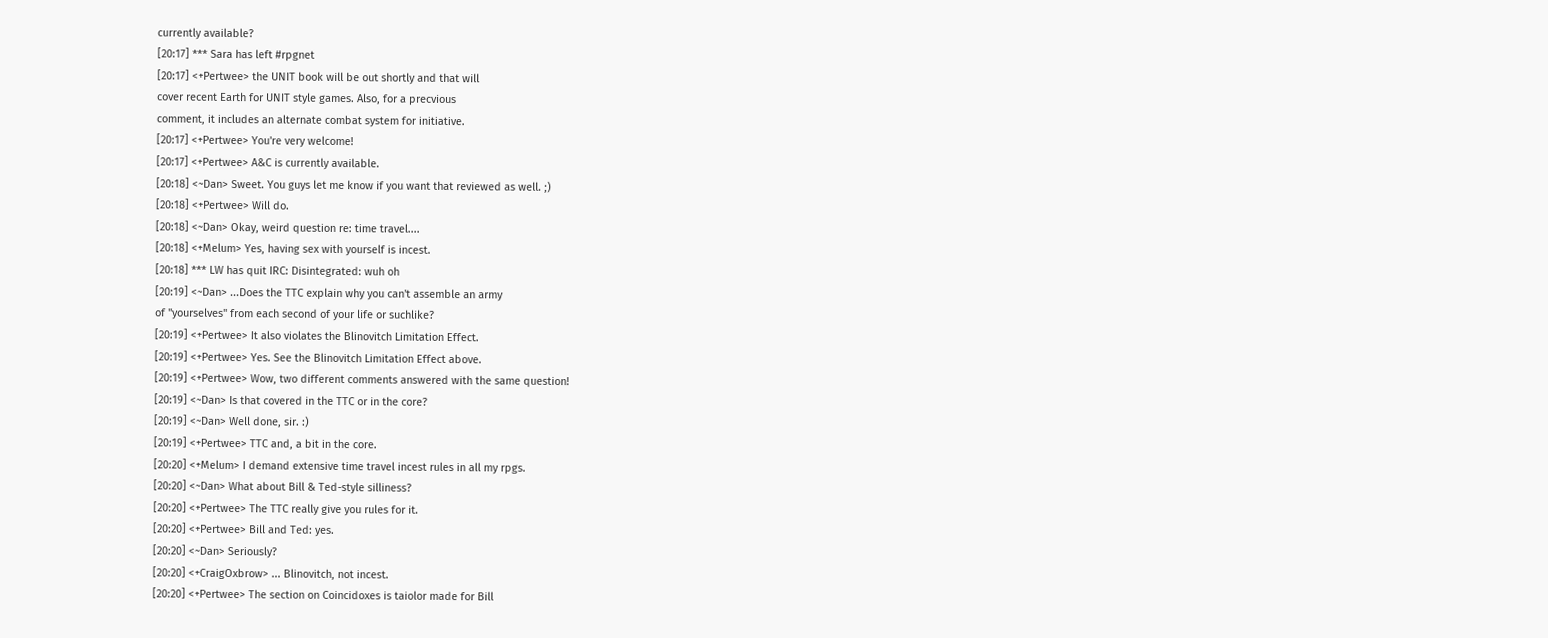currently available?
[20:17] *** Sara has left #rpgnet
[20:17] <+Pertwee> the UNIT book will be out shortly and that will
cover recent Earth for UNIT style games. Also, for a precvious
comment, it includes an alternate combat system for initiative.
[20:17] <+Pertwee> You're very welcome!
[20:17] <+Pertwee> A&C is currently available.
[20:18] <~Dan> Sweet. You guys let me know if you want that reviewed as well. ;)
[20:18] <+Pertwee> Will do.
[20:18] <~Dan> Okay, weird question re: time travel....
[20:18] <+Melum> Yes, having sex with yourself is incest.
[20:18] *** LW has quit IRC: Disintegrated: wuh oh
[20:19] <~Dan> ...Does the TTC explain why you can't assemble an army
of "yourselves" from each second of your life or suchlike?
[20:19] <+Pertwee> It also violates the Blinovitch Limitation Effect.
[20:19] <+Pertwee> Yes. See the Blinovitch Limitation Effect above.
[20:19] <+Pertwee> Wow, two different comments answered with the same question!
[20:19] <~Dan> Is that covered in the TTC or in the core?
[20:19] <~Dan> Well done, sir. :)
[20:19] <+Pertwee> TTC and, a bit in the core.
[20:20] <+Melum> I demand extensive time travel incest rules in all my rpgs.
[20:20] <~Dan> What about Bill & Ted-style silliness?
[20:20] <+Pertwee> The TTC really give you rules for it.
[20:20] <+Pertwee> Bill and Ted: yes.
[20:20] <~Dan> Seriously?
[20:20] <+CraigOxbrow> ... Blinovitch, not incest.
[20:20] <+Pertwee> The section on Coincidoxes is taiolor made for Bill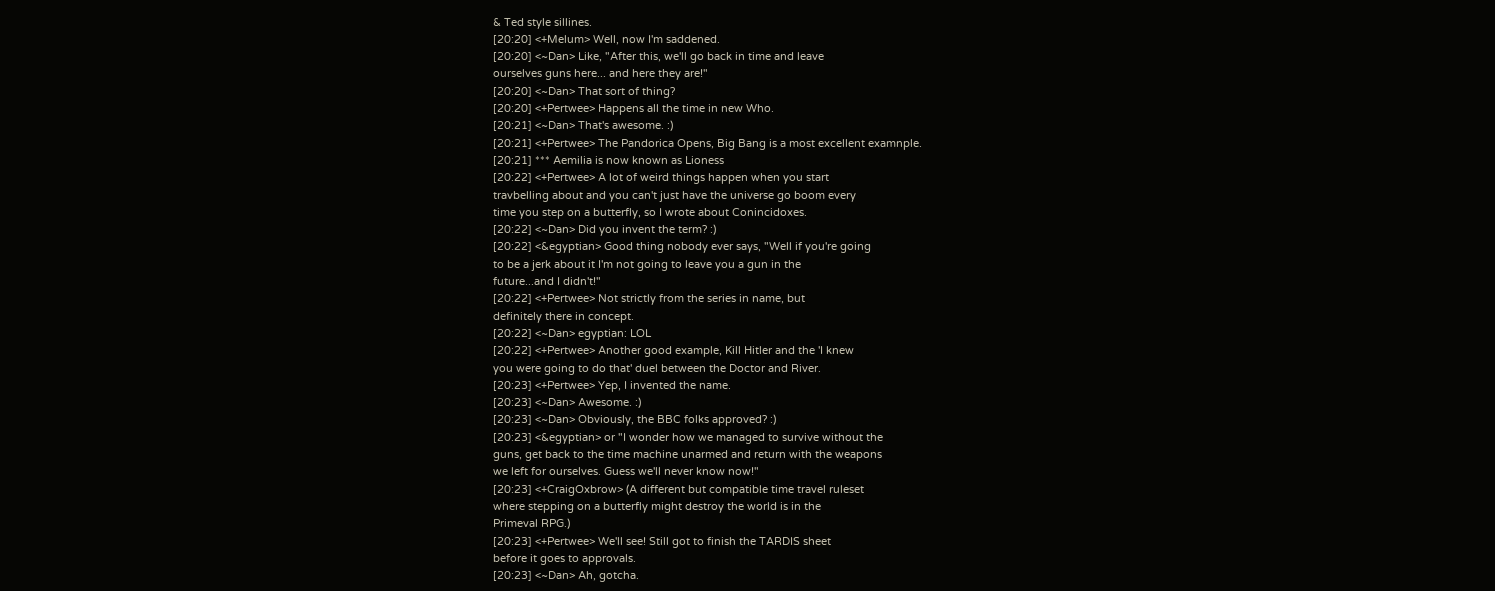& Ted style sillines.
[20:20] <+Melum> Well, now I'm saddened.
[20:20] <~Dan> Like, "After this, we'll go back in time and leave
ourselves guns here... and here they are!"
[20:20] <~Dan> That sort of thing?
[20:20] <+Pertwee> Happens all the time in new Who.
[20:21] <~Dan> That's awesome. :)
[20:21] <+Pertwee> The Pandorica Opens, Big Bang is a most excellent examnple.
[20:21] *** Aemilia is now known as Lioness
[20:22] <+Pertwee> A lot of weird things happen when you start
travbelling about and you can't just have the universe go boom every
time you step on a butterfly, so I wrote about Conincidoxes.
[20:22] <~Dan> Did you invent the term? :)
[20:22] <&egyptian> Good thing nobody ever says, "Well if you're going
to be a jerk about it I'm not going to leave you a gun in the
future...and I didn't!"
[20:22] <+Pertwee> Not strictly from the series in name, but
definitely there in concept.
[20:22] <~Dan> egyptian: LOL
[20:22] <+Pertwee> Another good example, Kill Hitler and the 'I knew
you were going to do that' duel between the Doctor and River.
[20:23] <+Pertwee> Yep, I invented the name.
[20:23] <~Dan> Awesome. :)
[20:23] <~Dan> Obviously, the BBC folks approved? :)
[20:23] <&egyptian> or "I wonder how we managed to survive without the
guns, get back to the time machine unarmed and return with the weapons
we left for ourselves. Guess we'll never know now!"
[20:23] <+CraigOxbrow> (A different but compatible time travel ruleset
where stepping on a butterfly might destroy the world is in the
Primeval RPG.)
[20:23] <+Pertwee> We'll see! Still got to finish the TARDIS sheet
before it goes to approvals.
[20:23] <~Dan> Ah, gotcha.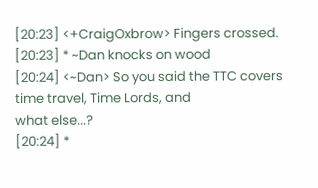[20:23] <+CraigOxbrow> Fingers crossed.
[20:23] * ~Dan knocks on wood
[20:24] <~Dan> So you said the TTC covers time travel, Time Lords, and
what else...?
[20:24] *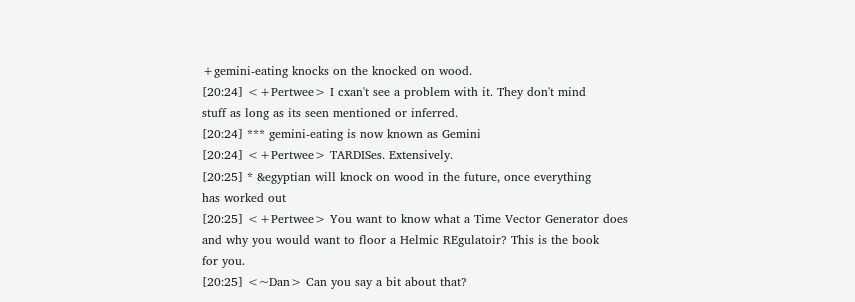+gemini-eating knocks on the knocked on wood.
[20:24] <+Pertwee> I cxan't see a problem with it. They don't mind
stuff as long as its seen mentioned or inferred.
[20:24] *** gemini-eating is now known as Gemini
[20:24] <+Pertwee> TARDISes. Extensively.
[20:25] * &egyptian will knock on wood in the future, once everything
has worked out
[20:25] <+Pertwee> You want to know what a Time Vector Generator does
and why you would want to floor a Helmic REgulatoir? This is the book
for you.
[20:25] <~Dan> Can you say a bit about that?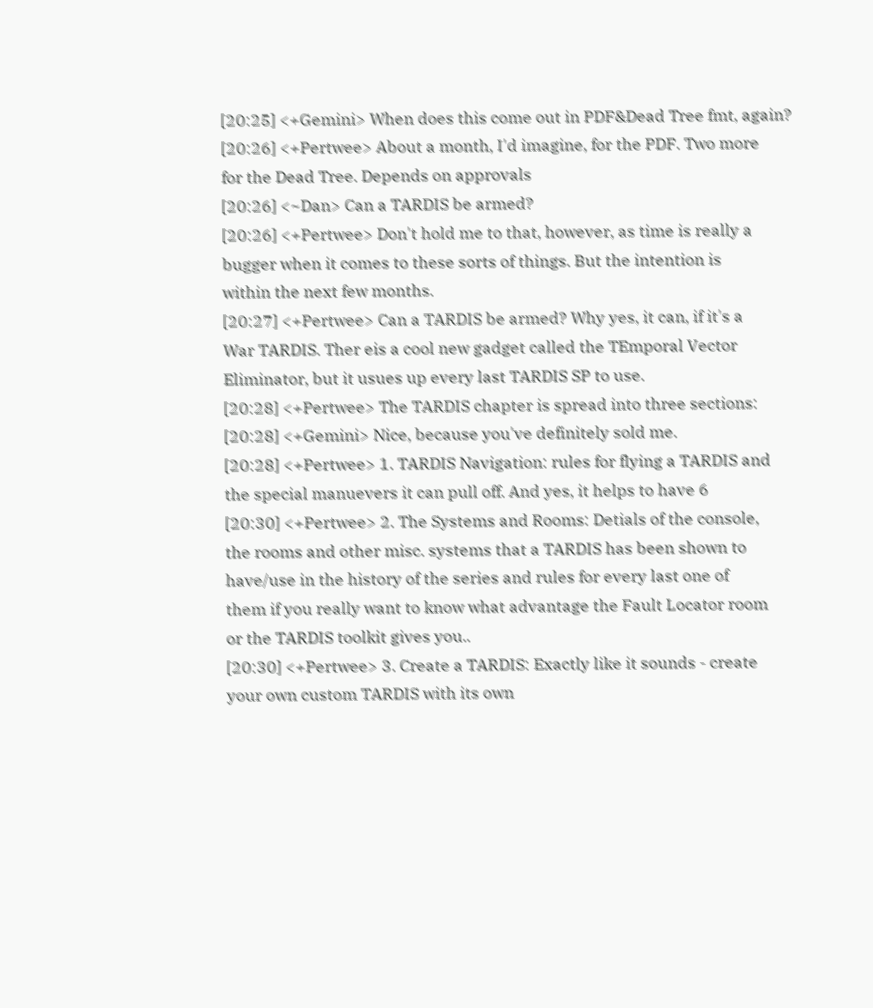[20:25] <+Gemini> When does this come out in PDF&Dead Tree fmt, again?
[20:26] <+Pertwee> About a month, I'd imagine, for the PDF. Two more
for the Dead Tree. Depends on approvals
[20:26] <~Dan> Can a TARDIS be armed?
[20:26] <+Pertwee> Don't hold me to that, however, as time is really a
bugger when it comes to these sorts of things. But the intention is
within the next few months.
[20:27] <+Pertwee> Can a TARDIS be armed? Why yes, it can, if it's a
War TARDIS. Ther eis a cool new gadget called the TEmporal Vector
Eliminator, but it usues up every last TARDIS SP to use.
[20:28] <+Pertwee> The TARDIS chapter is spread into three sections:
[20:28] <+Gemini> Nice, because you've definitely sold me.
[20:28] <+Pertwee> 1. TARDIS Navigation: rules for flying a TARDIS and
the special manuevers it can pull off. And yes, it helps to have 6
[20:30] <+Pertwee> 2. The Systems and Rooms: Detials of the console,
the rooms and other misc. systems that a TARDIS has been shown to
have/use in the history of the series and rules for every last one of
them if you really want to know what advantage the Fault Locator room
or the TARDIS toolkit gives you..
[20:30] <+Pertwee> 3. Create a TARDIS: Exactly like it sounds - create
your own custom TARDIS with its own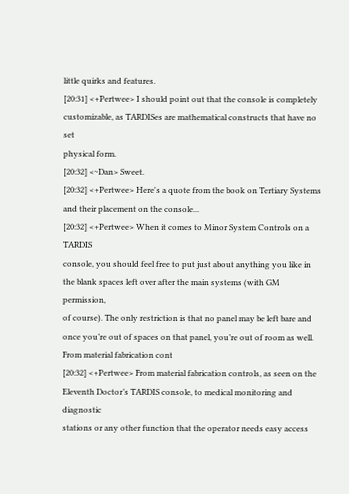little quirks and features.
[20:31] <+Pertwee> I should point out that the console is completely
customizable, as TARDISes are mathematical constructs that have no set
physical form.
[20:32] <~Dan> Sweet.
[20:32] <+Pertwee> Here's a quote from the book on Tertiary Systems
and their placement on the console...
[20:32] <+Pertwee> When it comes to Minor System Controls on a TARDIS
console, you should feel free to put just about anything you like in
the blank spaces left over after the main systems (with GM permission,
of course). The only restriction is that no panel may be left bare and
once you’re out of spaces on that panel, you’re out of room as well.
From material fabrication cont
[20:32] <+Pertwee> From material fabrication controls, as seen on the
Eleventh Doctor’s TARDIS console, to medical monitoring and diagnostic
stations or any other function that the operator needs easy access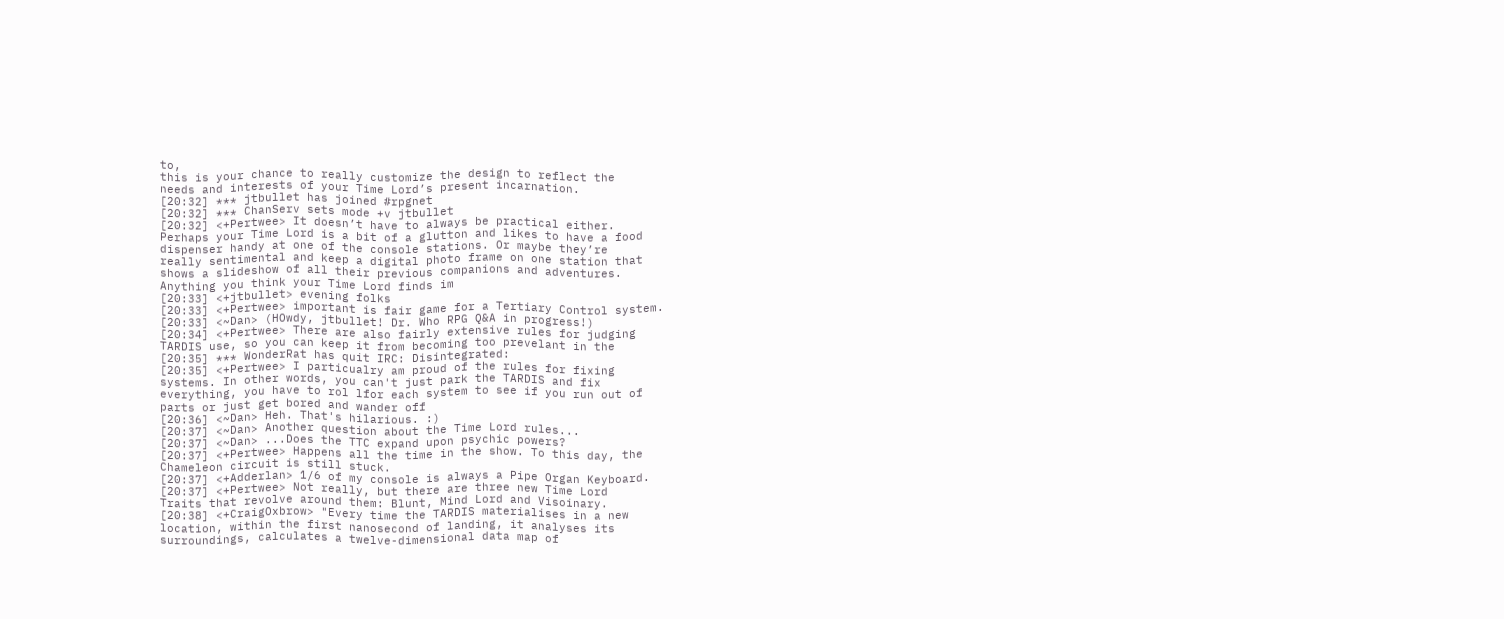to,
this is your chance to really customize the design to reflect the
needs and interests of your Time Lord’s present incarnation.
[20:32] *** jtbullet has joined #rpgnet
[20:32] *** ChanServ sets mode +v jtbullet
[20:32] <+Pertwee> It doesn’t have to always be practical either.
Perhaps your Time Lord is a bit of a glutton and likes to have a food
dispenser handy at one of the console stations. Or maybe they’re
really sentimental and keep a digital photo frame on one station that
shows a slideshow of all their previous companions and adventures.
Anything you think your Time Lord finds im
[20:33] <+jtbullet> evening folks
[20:33] <+Pertwee> important is fair game for a Tertiary Control system.
[20:33] <~Dan> (HOwdy, jtbullet! Dr. Who RPG Q&A in progress!)
[20:34] <+Pertwee> There are also fairly extensive rules for judging
TARDIS use, so you can keep it from becoming too prevelant in the
[20:35] *** WonderRat has quit IRC: Disintegrated:
[20:35] <+Pertwee> I particualry am proud of the rules for fixing
systems. In other words, you can't just park the TARDIS and fix
everything, you have to rol lfor each system to see if you run out of
parts or just get bored and wander off
[20:36] <~Dan> Heh. That's hilarious. :)
[20:37] <~Dan> Another question about the Time Lord rules...
[20:37] <~Dan> ...Does the TTC expand upon psychic powers?
[20:37] <+Pertwee> Happens all the time in the show. To this day, the
Chameleon circuit is still stuck.
[20:37] <+Adderlan> 1/6 of my console is always a Pipe Organ Keyboard.
[20:37] <+Pertwee> Not really, but there are three new Time Lord
Traits that revolve around them: Blunt, Mind Lord and Visoinary.
[20:38] <+CraigOxbrow> "Every time the TARDIS materialises in a new
location, within the first nanosecond of landing, it analyses its
surroundings, calculates a twelve-dimensional data map of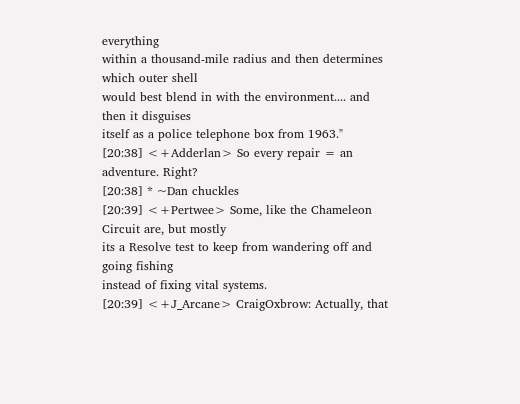everything
within a thousand-mile radius and then determines which outer shell
would best blend in with the environment.... and then it disguises
itself as a police telephone box from 1963."
[20:38] <+Adderlan> So every repair = an adventure. Right?
[20:38] * ~Dan chuckles
[20:39] <+Pertwee> Some, like the Chameleon Circuit are, but mostly
its a Resolve test to keep from wandering off and going fishing
instead of fixing vital systems.
[20:39] <+J_Arcane> CraigOxbrow: Actually, that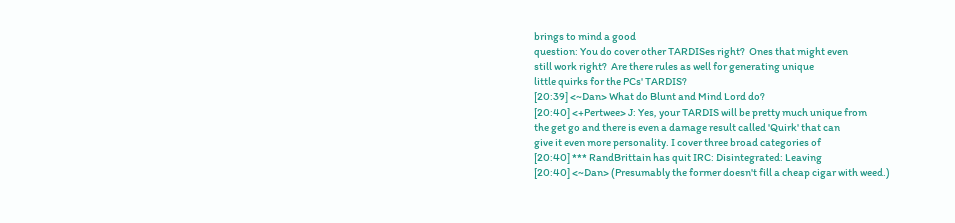brings to mind a good
question: You do cover other TARDISes right?  Ones that might even
still work right?  Are there rules as well for generating unique
little quirks for the PCs' TARDIS?
[20:39] <~Dan> What do Blunt and Mind Lord do?
[20:40] <+Pertwee> J: Yes, your TARDIS will be pretty much unique from
the get go and there is even a damage result called 'Quirk' that can
give it even more personality. I cover three broad categories of
[20:40] *** RandBrittain has quit IRC: Disintegrated: Leaving
[20:40] <~Dan> (Presumably the former doesn't fill a cheap cigar with weed.)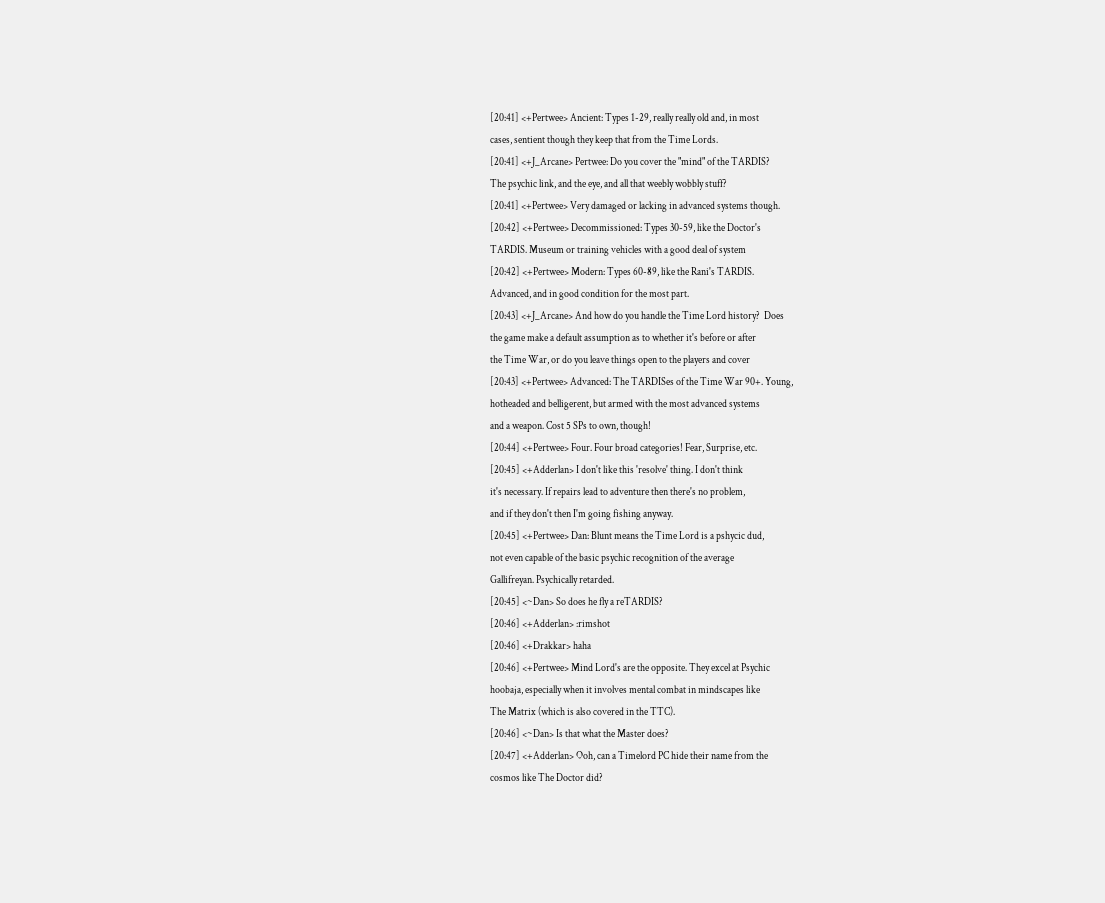[20:41] <+Pertwee> Ancient: Types 1-29, really really old and, in most
cases, sentient though they keep that from the Time Lords.
[20:41] <+J_Arcane> Pertwee: Do you cover the "mind" of the TARDIS?
The psychic link, and the eye, and all that weebly wobbly stuff?
[20:41] <+Pertwee> Very damaged or lacking in advanced systems though.
[20:42] <+Pertwee> Decommissioned: Types 30-59, like the Doctor's
TARDIS. Museum or training vehicles with a good deal of system
[20:42] <+Pertwee> Modern: Types 60-89, like the Rani's TARDIS.
Advanced, and in good condition for the most part.
[20:43] <+J_Arcane> And how do you handle the Time Lord history?  Does
the game make a default assumption as to whether it's before or after
the Time War, or do you leave things open to the players and cover
[20:43] <+Pertwee> Advanced: The TARDISes of the Time War 90+. Young,
hotheaded and belligerent, but armed with the most advanced systems
and a weapon. Cost 5 SPs to own, though!
[20:44] <+Pertwee> Four. Four broad categories! Fear, Surprise, etc.
[20:45] <+Adderlan> I don't like this 'resolve' thing. I don't think
it's necessary. If repairs lead to adventure then there's no problem,
and if they don't then I'm going fishing anyway.
[20:45] <+Pertwee> Dan: Blunt means the Time Lord is a pshycic dud,
not even capable of the basic psychic recognition of the average
Gallifreyan. Psychically retarded.
[20:45] <~Dan> So does he fly a reTARDIS?
[20:46] <+Adderlan> :rimshot
[20:46] <+Drakkar> haha
[20:46] <+Pertwee> Mind Lord's are the opposite. They excel at Psychic
hoobaja, especially when it involves mental combat in mindscapes like
The Matrix (which is also covered in the TTC).
[20:46] <~Dan> Is that what the Master does?
[20:47] <+Adderlan> Ooh, can a Timelord PC hide their name from the
cosmos like The Doctor did?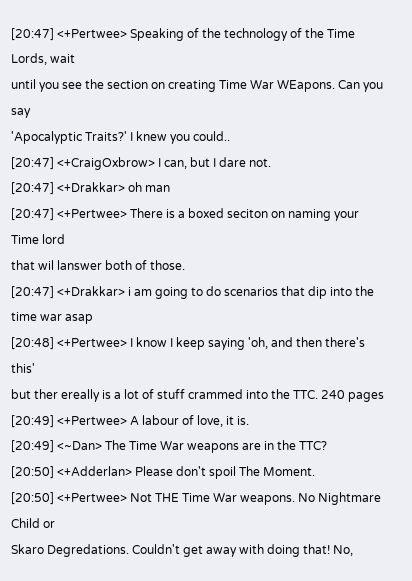[20:47] <+Pertwee> Speaking of the technology of the Time Lords, wait
until you see the section on creating Time War WEapons. Can you say
'Apocalyptic Traits?' I knew you could..
[20:47] <+CraigOxbrow> I can, but I dare not.
[20:47] <+Drakkar> oh man
[20:47] <+Pertwee> There is a boxed seciton on naming your Time lord
that wil lanswer both of those.
[20:47] <+Drakkar> i am going to do scenarios that dip into the time war asap
[20:48] <+Pertwee> I know I keep saying 'oh, and then there's this'
but ther ereally is a lot of stuff crammed into the TTC. 240 pages
[20:49] <+Pertwee> A labour of love, it is.
[20:49] <~Dan> The Time War weapons are in the TTC?
[20:50] <+Adderlan> Please don't spoil The Moment.
[20:50] <+Pertwee> Not THE Time War weapons. No Nightmare Child or
Skaro Degredations. Couldn't get away with doing that! No,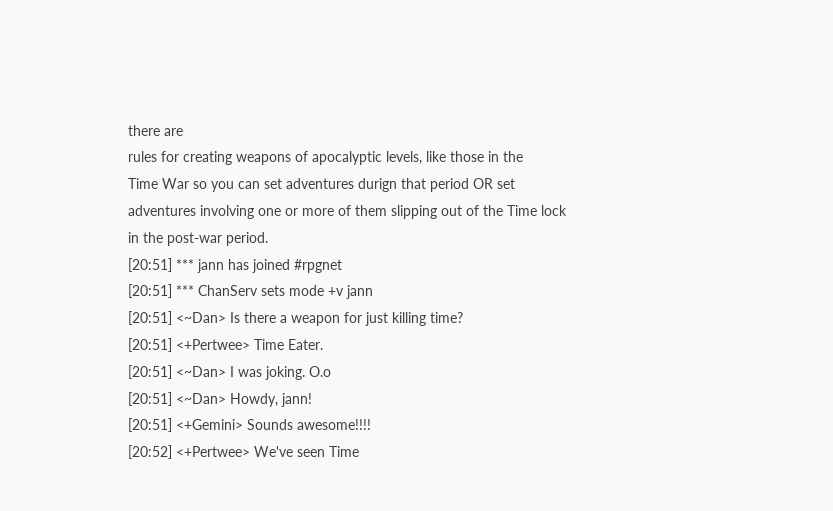there are
rules for creating weapons of apocalyptic levels, like those in the
Time War so you can set adventures durign that period OR set
adventures involving one or more of them slipping out of the Time lock
in the post-war period.
[20:51] *** jann has joined #rpgnet
[20:51] *** ChanServ sets mode +v jann
[20:51] <~Dan> Is there a weapon for just killing time?
[20:51] <+Pertwee> Time Eater.
[20:51] <~Dan> I was joking. O.o
[20:51] <~Dan> Howdy, jann!
[20:51] <+Gemini> Sounds awesome!!!!
[20:52] <+Pertwee> We've seen Time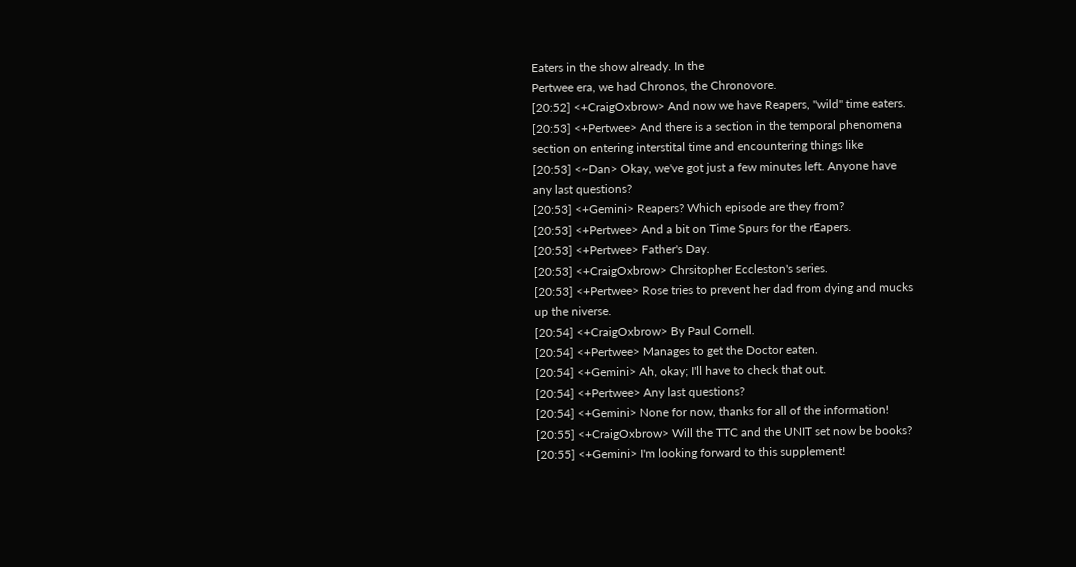Eaters in the show already. In the
Pertwee era, we had Chronos, the Chronovore.
[20:52] <+CraigOxbrow> And now we have Reapers, "wild" time eaters.
[20:53] <+Pertwee> And there is a section in the temporal phenomena
section on entering interstital time and encountering things like
[20:53] <~Dan> Okay, we've got just a few minutes left. Anyone have
any last questions?
[20:53] <+Gemini> Reapers? Which episode are they from?
[20:53] <+Pertwee> And a bit on Time Spurs for the rEapers.
[20:53] <+Pertwee> Father's Day.
[20:53] <+CraigOxbrow> Chrsitopher Eccleston's series.
[20:53] <+Pertwee> Rose tries to prevent her dad from dying and mucks
up the niverse.
[20:54] <+CraigOxbrow> By Paul Cornell.
[20:54] <+Pertwee> Manages to get the Doctor eaten.
[20:54] <+Gemini> Ah, okay; I'll have to check that out.
[20:54] <+Pertwee> Any last questions?
[20:54] <+Gemini> None for now, thanks for all of the information!
[20:55] <+CraigOxbrow> Will the TTC and the UNIT set now be books?
[20:55] <+Gemini> I'm looking forward to this supplement!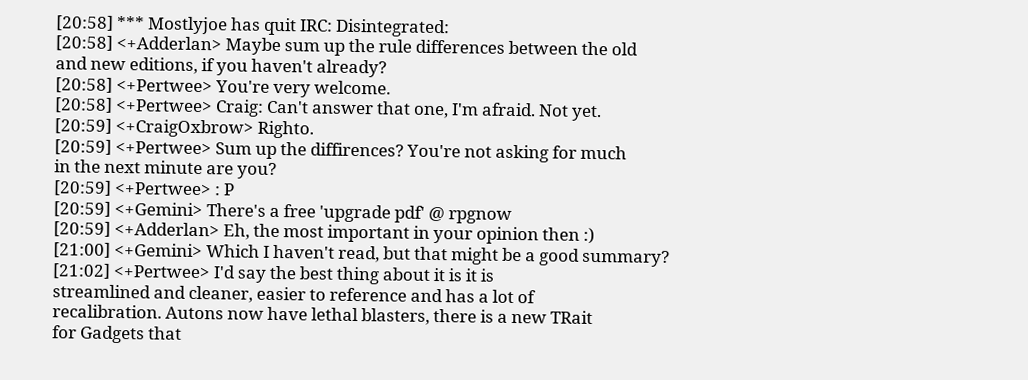[20:58] *** Mostlyjoe has quit IRC: Disintegrated:
[20:58] <+Adderlan> Maybe sum up the rule differences between the old
and new editions, if you haven't already?
[20:58] <+Pertwee> You're very welcome.
[20:58] <+Pertwee> Craig: Can't answer that one, I'm afraid. Not yet.
[20:59] <+CraigOxbrow> Righto.
[20:59] <+Pertwee> Sum up the diffirences? You're not asking for much
in the next minute are you?
[20:59] <+Pertwee> : P
[20:59] <+Gemini> There's a free 'upgrade pdf' @ rpgnow
[20:59] <+Adderlan> Eh, the most important in your opinion then :)
[21:00] <+Gemini> Which I haven't read, but that might be a good summary?
[21:02] <+Pertwee> I'd say the best thing about it is it is
streamlined and cleaner, easier to reference and has a lot of
recalibration. Autons now have lethal blasters, there is a new TRait
for Gadgets that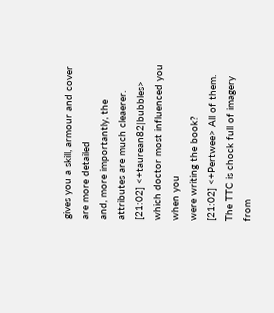gives you a skill, armour and cover are more detailed
and, more importantly, the attributes are much cleaerer.
[21:02] <+taurean82|bubbles> which doctor most influenced you when you
were writing the book?
[21:02] <+Pertwee> All of them. The TTC is chock full of imagery from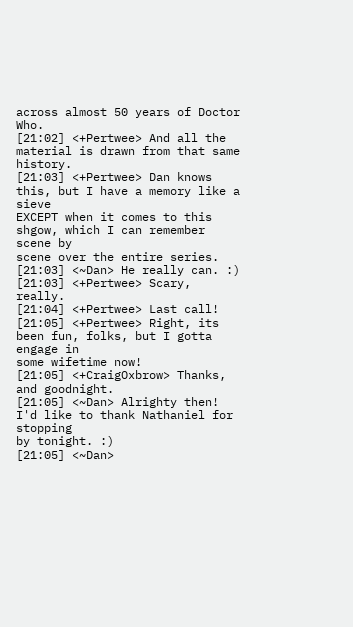across almost 50 years of Doctor Who.
[21:02] <+Pertwee> And all the material is drawn from that same history.
[21:03] <+Pertwee> Dan knows this, but I have a memory like a sieve
EXCEPT when it comes to this shgow, which I can remember scene by
scene over the entire series.
[21:03] <~Dan> He really can. :)
[21:03] <+Pertwee> Scary, really.
[21:04] <+Pertwee> Last call!
[21:05] <+Pertwee> Right, its been fun, folks, but I gotta engage in
some wifetime now!
[21:05] <+CraigOxbrow> Thanks, and goodnight.
[21:05] <~Dan> Alrighty then! I'd like to thank Nathaniel for stopping
by tonight. :)
[21:05] <~Dan>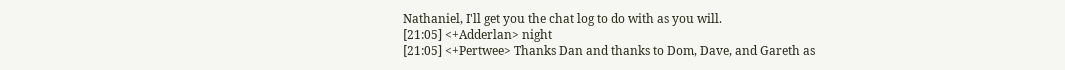Nathaniel, I'll get you the chat log to do with as you will.
[21:05] <+Adderlan> night
[21:05] <+Pertwee> Thanks Dan and thanks to Dom, Dave, and Gareth as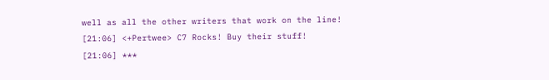well as all the other writers that work on the line!
[21:06] <+Pertwee> C7 Rocks! Buy their stuff!
[21:06] ***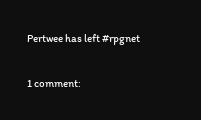Pertwee has left #rpgnet

1 comment: